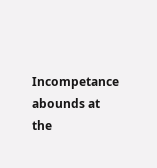Incompetance abounds at the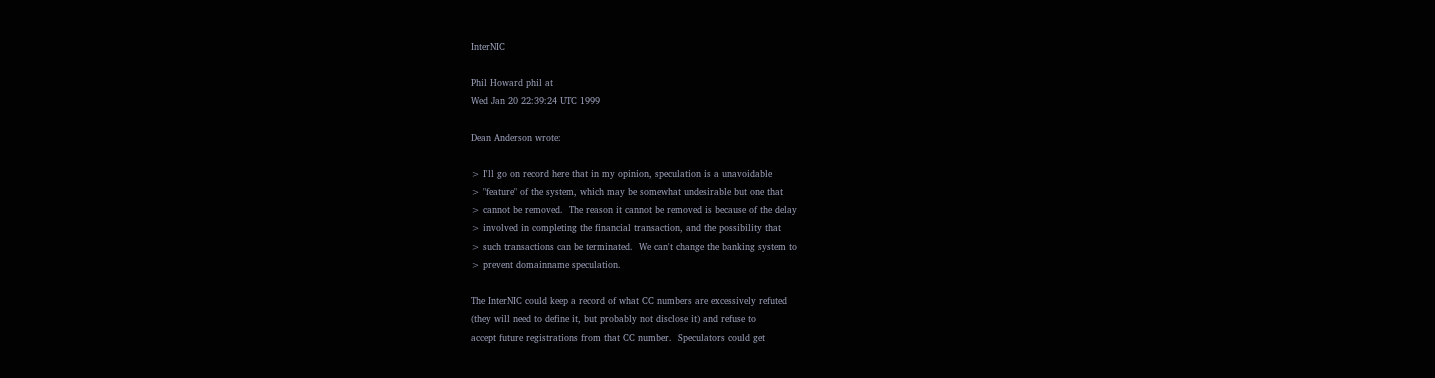InterNIC

Phil Howard phil at
Wed Jan 20 22:39:24 UTC 1999

Dean Anderson wrote:

> I'll go on record here that in my opinion, speculation is a unavoidable
> "feature" of the system, which may be somewhat undesirable but one that
> cannot be removed.  The reason it cannot be removed is because of the delay
> involved in completing the financial transaction, and the possibility that
> such transactions can be terminated.  We can't change the banking system to
> prevent domainname speculation.

The InterNIC could keep a record of what CC numbers are excessively refuted
(they will need to define it, but probably not disclose it) and refuse to
accept future registrations from that CC number.  Speculators could get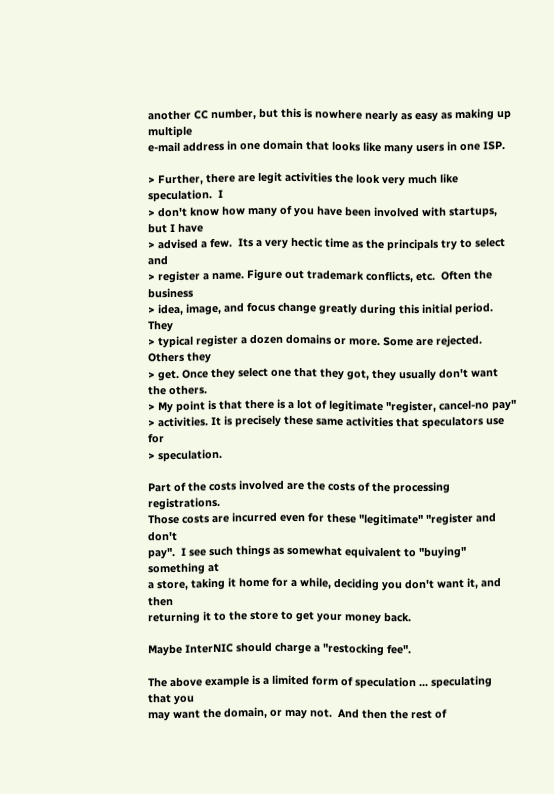another CC number, but this is nowhere nearly as easy as making up multiple
e-mail address in one domain that looks like many users in one ISP.

> Further, there are legit activities the look very much like speculation.  I
> don't know how many of you have been involved with startups, but I have
> advised a few.  Its a very hectic time as the principals try to select and
> register a name. Figure out trademark conflicts, etc.  Often the business
> idea, image, and focus change greatly during this initial period.  They
> typical register a dozen domains or more. Some are rejected. Others they
> get. Once they select one that they got, they usually don't want the others.
> My point is that there is a lot of legitimate "register, cancel-no pay"
> activities. It is precisely these same activities that speculators use for
> speculation.

Part of the costs involved are the costs of the processing registrations.
Those costs are incurred even for these "legitimate" "register and don't
pay".  I see such things as somewhat equivalent to "buying" something at
a store, taking it home for a while, deciding you don't want it, and then
returning it to the store to get your money back.

Maybe InterNIC should charge a "restocking fee".

The above example is a limited form of speculation ... speculating that you
may want the domain, or may not.  And then the rest of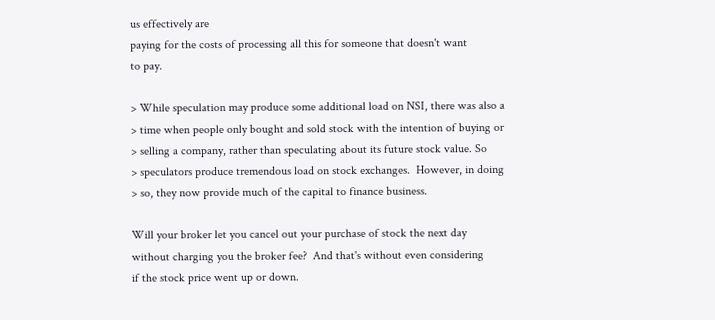us effectively are
paying for the costs of processing all this for someone that doesn't want
to pay.

> While speculation may produce some additional load on NSI, there was also a
> time when people only bought and sold stock with the intention of buying or
> selling a company, rather than speculating about its future stock value. So
> speculators produce tremendous load on stock exchanges.  However, in doing
> so, they now provide much of the capital to finance business.

Will your broker let you cancel out your purchase of stock the next day
without charging you the broker fee?  And that's without even considering
if the stock price went up or down.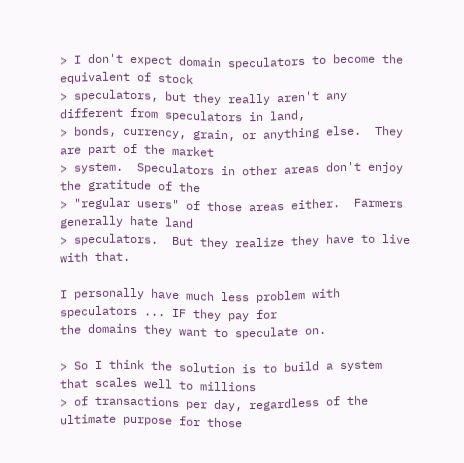> I don't expect domain speculators to become the equivalent of stock
> speculators, but they really aren't any different from speculators in land,
> bonds, currency, grain, or anything else.  They are part of the market
> system.  Speculators in other areas don't enjoy the gratitude of the
> "regular users" of those areas either.  Farmers generally hate land
> speculators.  But they realize they have to live with that.

I personally have much less problem with speculators ... IF they pay for
the domains they want to speculate on.

> So I think the solution is to build a system that scales well to millions
> of transactions per day, regardless of the ultimate purpose for those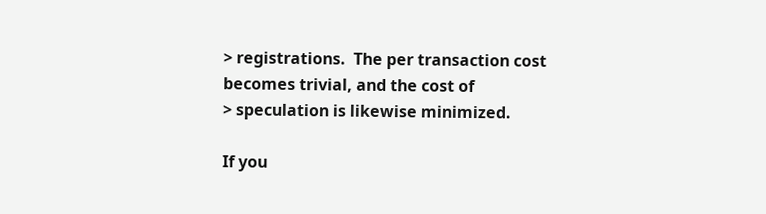> registrations.  The per transaction cost becomes trivial, and the cost of
> speculation is likewise minimized.

If you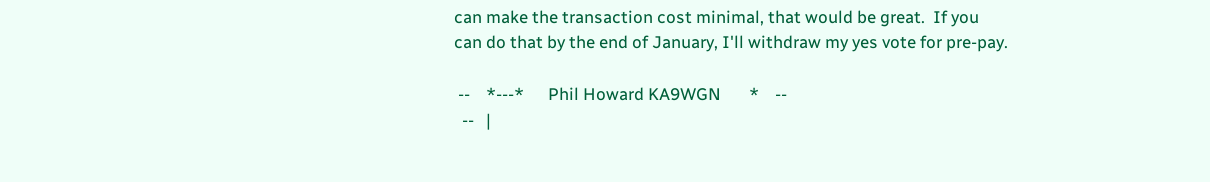can make the transaction cost minimal, that would be great.  If you
can do that by the end of January, I'll withdraw my yes vote for pre-pay.

 --    *---*      Phil Howard KA9WGN       *    --
  --   |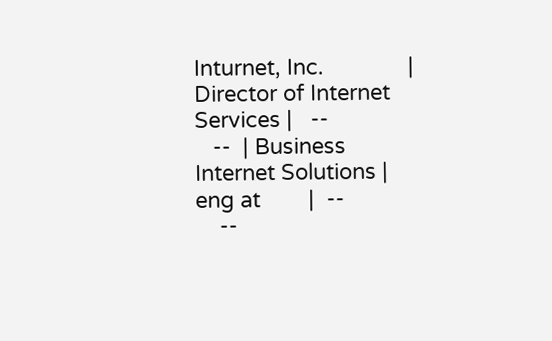Inturnet, Inc.              | Director of Internet Services |   --
   --  | Business Internet Solutions |       eng at        |  --
    --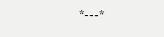*---*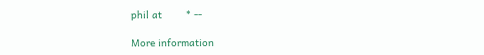phil at        * --

More information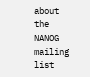about the NANOG mailing list